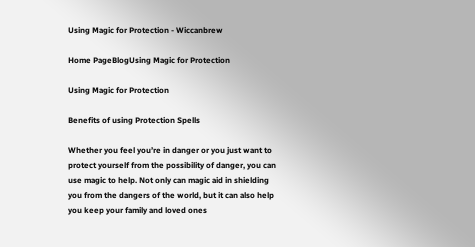Using Magic for Protection - Wiccanbrew

Home PageBlogUsing Magic for Protection

Using Magic for Protection

Benefits of using Protection Spells

Whether you feel you’re in danger or you just want to protect yourself from the possibility of danger, you can use magic to help. Not only can magic aid in shielding you from the dangers of the world, but it can also help you keep your family and loved ones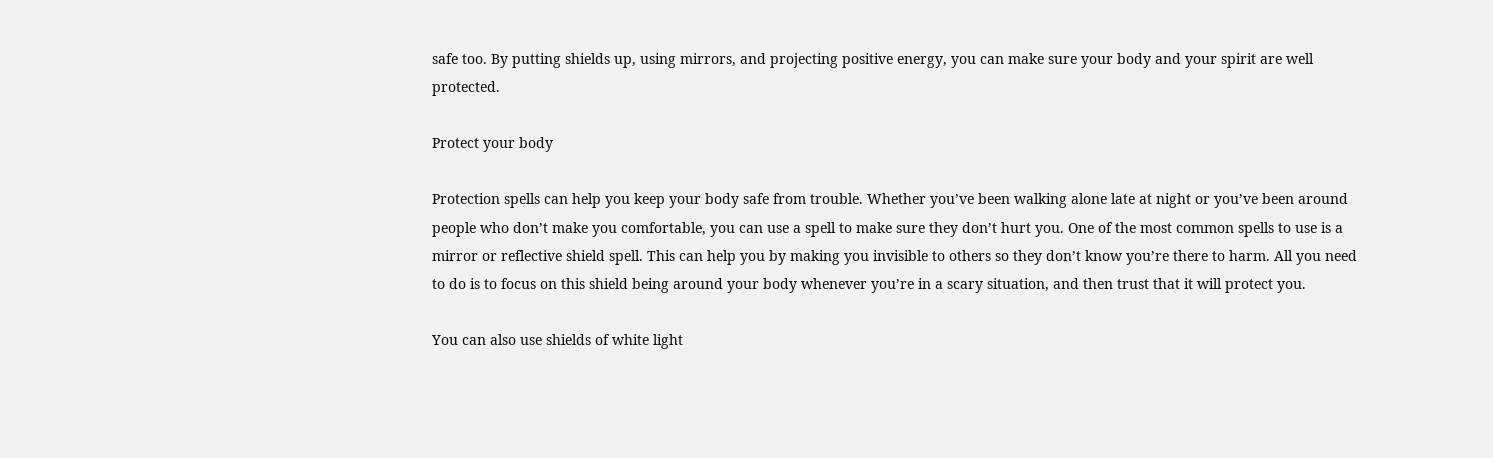safe too. By putting shields up, using mirrors, and projecting positive energy, you can make sure your body and your spirit are well protected.

Protect your body

Protection spells can help you keep your body safe from trouble. Whether you’ve been walking alone late at night or you’ve been around people who don’t make you comfortable, you can use a spell to make sure they don’t hurt you. One of the most common spells to use is a mirror or reflective shield spell. This can help you by making you invisible to others so they don’t know you’re there to harm. All you need to do is to focus on this shield being around your body whenever you’re in a scary situation, and then trust that it will protect you.

You can also use shields of white light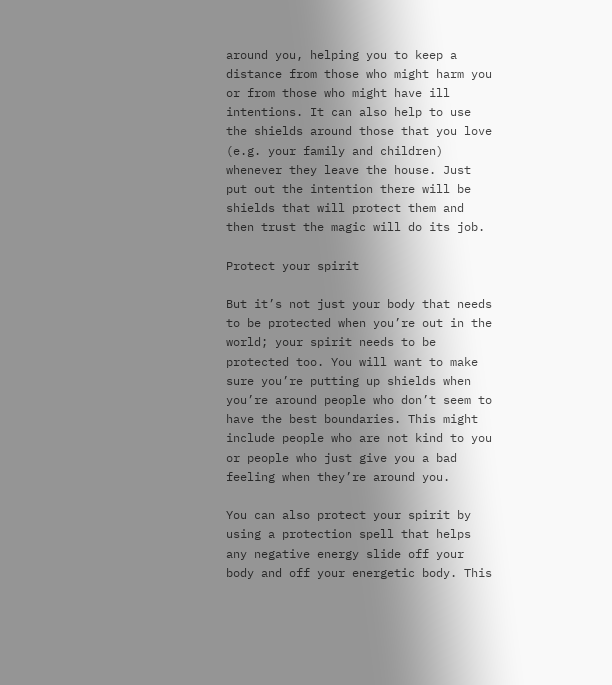around you, helping you to keep a distance from those who might harm you or from those who might have ill intentions. It can also help to use the shields around those that you love (e.g. your family and children) whenever they leave the house. Just put out the intention there will be shields that will protect them and then trust the magic will do its job.

Protect your spirit

But it’s not just your body that needs to be protected when you’re out in the world; your spirit needs to be protected too. You will want to make sure you’re putting up shields when you’re around people who don’t seem to have the best boundaries. This might include people who are not kind to you or people who just give you a bad feeling when they’re around you.

You can also protect your spirit by using a protection spell that helps any negative energy slide off your body and off your energetic body. This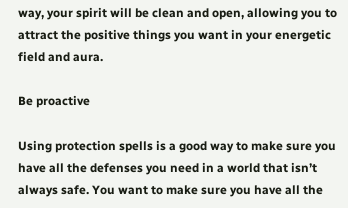way, your spirit will be clean and open, allowing you to attract the positive things you want in your energetic field and aura.

Be proactive

Using protection spells is a good way to make sure you have all the defenses you need in a world that isn’t always safe. You want to make sure you have all the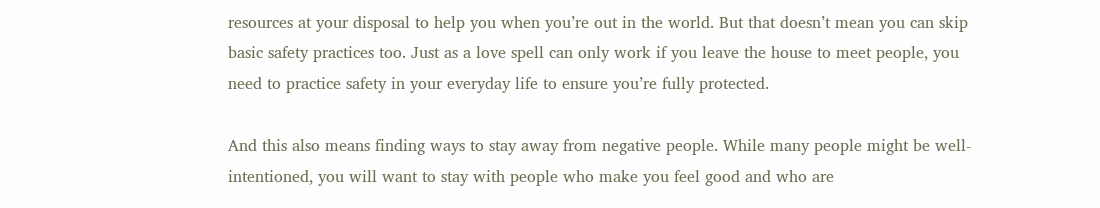resources at your disposal to help you when you’re out in the world. But that doesn’t mean you can skip basic safety practices too. Just as a love spell can only work if you leave the house to meet people, you need to practice safety in your everyday life to ensure you’re fully protected.

And this also means finding ways to stay away from negative people. While many people might be well-intentioned, you will want to stay with people who make you feel good and who are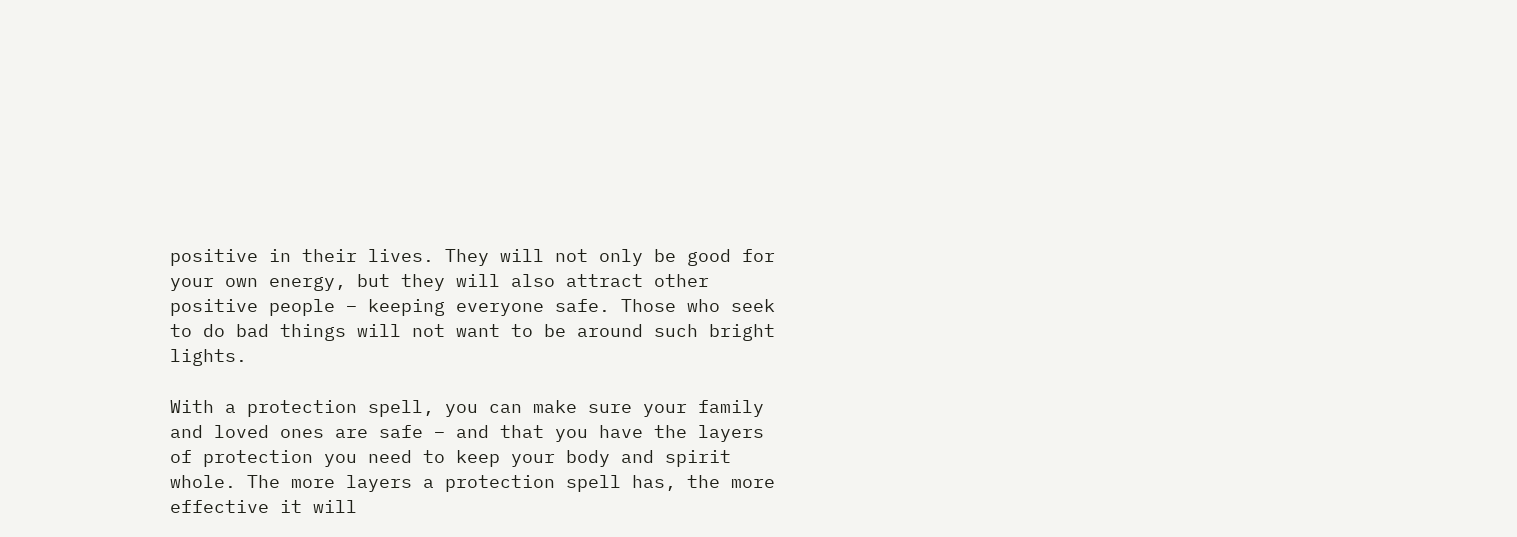positive in their lives. They will not only be good for your own energy, but they will also attract other positive people – keeping everyone safe. Those who seek to do bad things will not want to be around such bright lights.

With a protection spell, you can make sure your family and loved ones are safe – and that you have the layers of protection you need to keep your body and spirit whole. The more layers a protection spell has, the more effective it will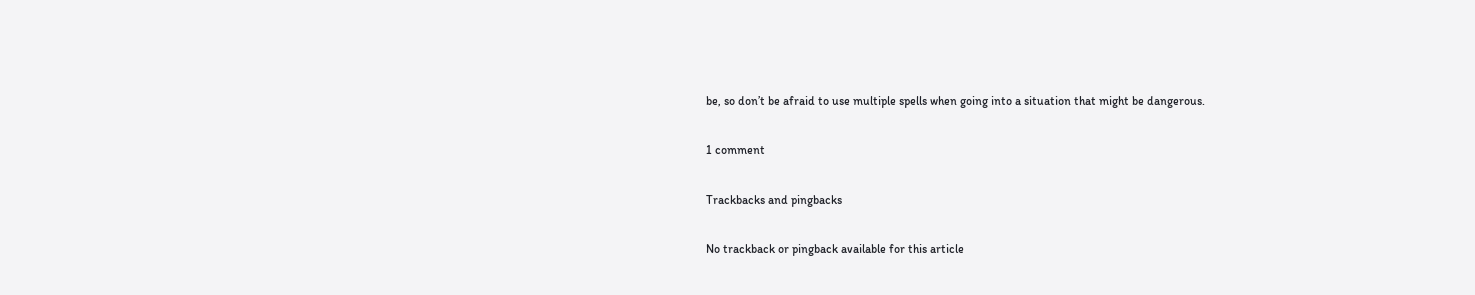be, so don’t be afraid to use multiple spells when going into a situation that might be dangerous.

1 comment

Trackbacks and pingbacks

No trackback or pingback available for this article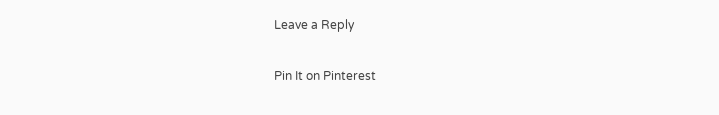Leave a Reply

Pin It on Pinterest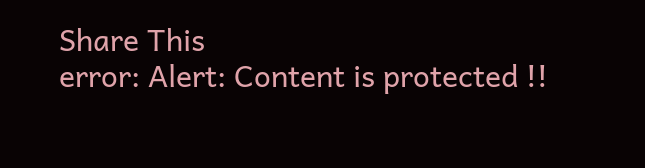Share This
error: Alert: Content is protected !!